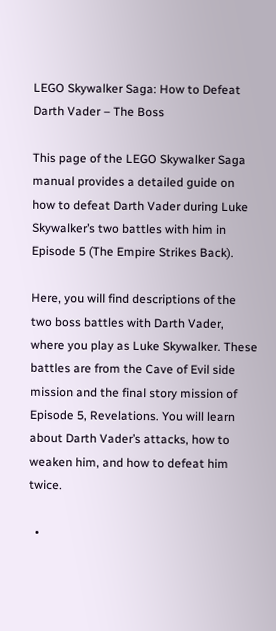LEGO Skywalker Saga: How to Defeat Darth Vader – The Boss

This page of the LEGO Skywalker Saga manual provides a detailed guide on how to defeat Darth Vader during Luke Skywalker’s two battles with him in Episode 5 (The Empire Strikes Back).

Here, you will find descriptions of the two boss battles with Darth Vader, where you play as Luke Skywalker. These battles are from the Cave of Evil side mission and the final story mission of Episode 5, Revelations. You will learn about Darth Vader’s attacks, how to weaken him, and how to defeat him twice.

  •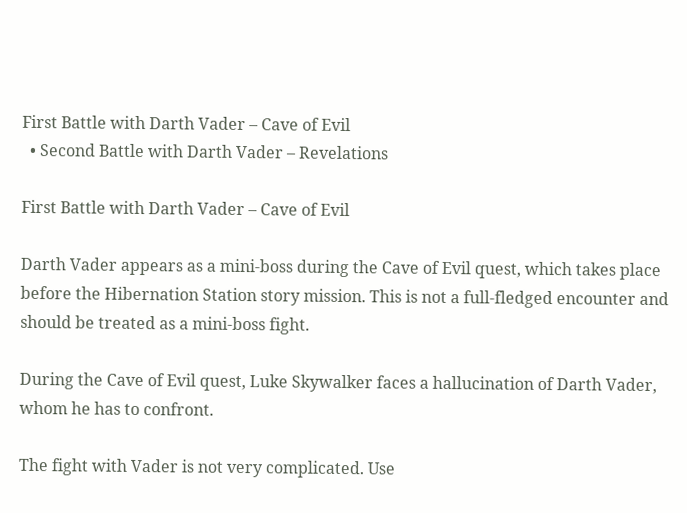First Battle with Darth Vader – Cave of Evil
  • Second Battle with Darth Vader – Revelations

First Battle with Darth Vader – Cave of Evil

Darth Vader appears as a mini-boss during the Cave of Evil quest, which takes place before the Hibernation Station story mission. This is not a full-fledged encounter and should be treated as a mini-boss fight.

During the Cave of Evil quest, Luke Skywalker faces a hallucination of Darth Vader, whom he has to confront.

The fight with Vader is not very complicated. Use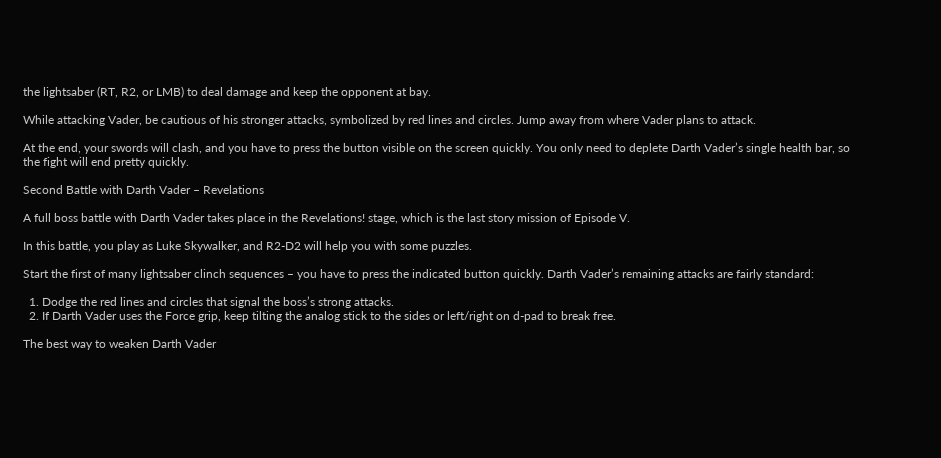the lightsaber (RT, R2, or LMB) to deal damage and keep the opponent at bay.

While attacking Vader, be cautious of his stronger attacks, symbolized by red lines and circles. Jump away from where Vader plans to attack.

At the end, your swords will clash, and you have to press the button visible on the screen quickly. You only need to deplete Darth Vader’s single health bar, so the fight will end pretty quickly.

Second Battle with Darth Vader – Revelations

A full boss battle with Darth Vader takes place in the Revelations! stage, which is the last story mission of Episode V.

In this battle, you play as Luke Skywalker, and R2-D2 will help you with some puzzles.

Start the first of many lightsaber clinch sequences – you have to press the indicated button quickly. Darth Vader’s remaining attacks are fairly standard:

  1. Dodge the red lines and circles that signal the boss’s strong attacks.
  2. If Darth Vader uses the Force grip, keep tilting the analog stick to the sides or left/right on d-pad to break free.

The best way to weaken Darth Vader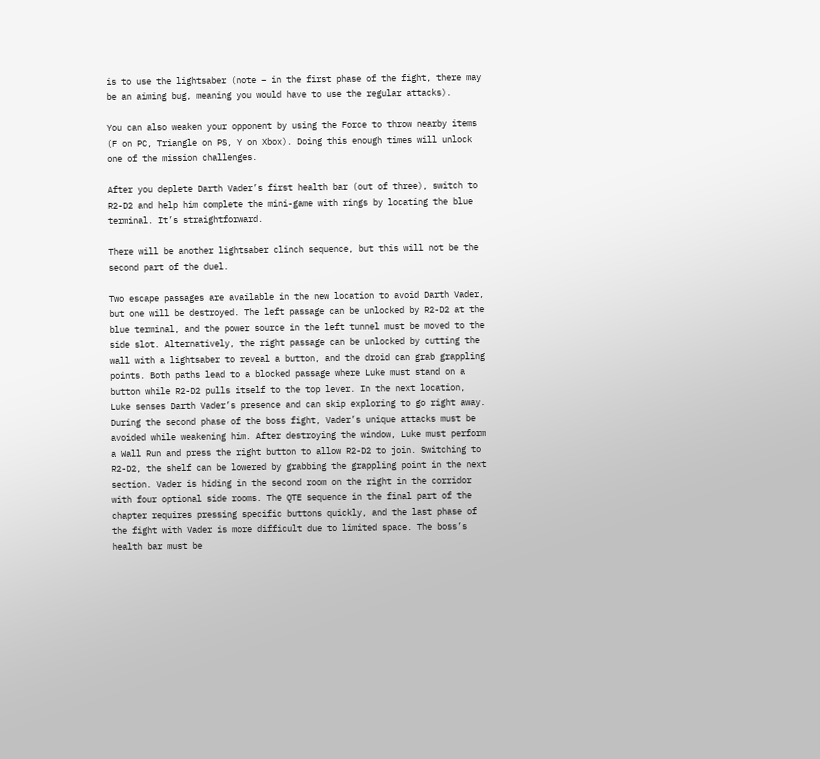is to use the lightsaber (note – in the first phase of the fight, there may be an aiming bug, meaning you would have to use the regular attacks).

You can also weaken your opponent by using the Force to throw nearby items (F on PC, Triangle on PS, Y on Xbox). Doing this enough times will unlock one of the mission challenges.

After you deplete Darth Vader’s first health bar (out of three), switch to R2-D2 and help him complete the mini-game with rings by locating the blue terminal. It’s straightforward.

There will be another lightsaber clinch sequence, but this will not be the second part of the duel.

Two escape passages are available in the new location to avoid Darth Vader, but one will be destroyed. The left passage can be unlocked by R2-D2 at the blue terminal, and the power source in the left tunnel must be moved to the side slot. Alternatively, the right passage can be unlocked by cutting the wall with a lightsaber to reveal a button, and the droid can grab grappling points. Both paths lead to a blocked passage where Luke must stand on a button while R2-D2 pulls itself to the top lever. In the next location, Luke senses Darth Vader’s presence and can skip exploring to go right away. During the second phase of the boss fight, Vader’s unique attacks must be avoided while weakening him. After destroying the window, Luke must perform a Wall Run and press the right button to allow R2-D2 to join. Switching to R2-D2, the shelf can be lowered by grabbing the grappling point in the next section. Vader is hiding in the second room on the right in the corridor with four optional side rooms. The QTE sequence in the final part of the chapter requires pressing specific buttons quickly, and the last phase of the fight with Vader is more difficult due to limited space. The boss’s health bar must be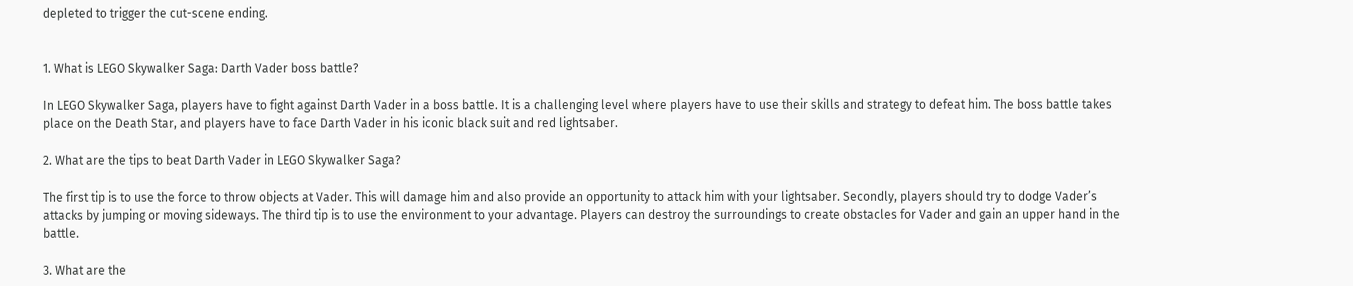depleted to trigger the cut-scene ending.


1. What is LEGO Skywalker Saga: Darth Vader boss battle?

In LEGO Skywalker Saga, players have to fight against Darth Vader in a boss battle. It is a challenging level where players have to use their skills and strategy to defeat him. The boss battle takes place on the Death Star, and players have to face Darth Vader in his iconic black suit and red lightsaber.

2. What are the tips to beat Darth Vader in LEGO Skywalker Saga?

The first tip is to use the force to throw objects at Vader. This will damage him and also provide an opportunity to attack him with your lightsaber. Secondly, players should try to dodge Vader’s attacks by jumping or moving sideways. The third tip is to use the environment to your advantage. Players can destroy the surroundings to create obstacles for Vader and gain an upper hand in the battle.

3. What are the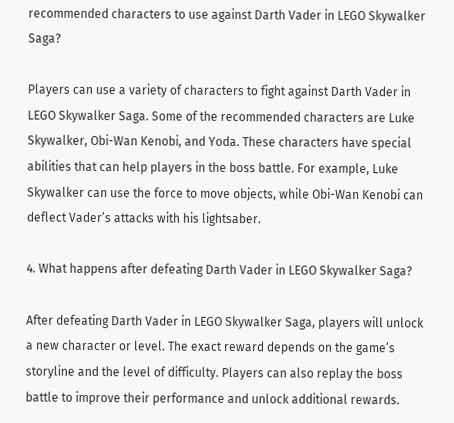recommended characters to use against Darth Vader in LEGO Skywalker Saga?

Players can use a variety of characters to fight against Darth Vader in LEGO Skywalker Saga. Some of the recommended characters are Luke Skywalker, Obi-Wan Kenobi, and Yoda. These characters have special abilities that can help players in the boss battle. For example, Luke Skywalker can use the force to move objects, while Obi-Wan Kenobi can deflect Vader’s attacks with his lightsaber.

4. What happens after defeating Darth Vader in LEGO Skywalker Saga?

After defeating Darth Vader in LEGO Skywalker Saga, players will unlock a new character or level. The exact reward depends on the game’s storyline and the level of difficulty. Players can also replay the boss battle to improve their performance and unlock additional rewards.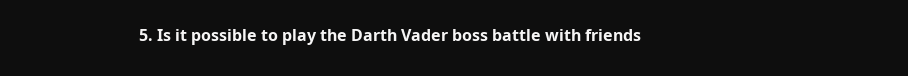5. Is it possible to play the Darth Vader boss battle with friends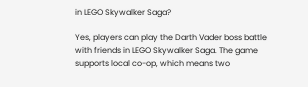in LEGO Skywalker Saga?

Yes, players can play the Darth Vader boss battle with friends in LEGO Skywalker Saga. The game supports local co-op, which means two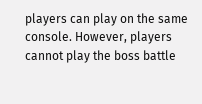players can play on the same console. However, players cannot play the boss battle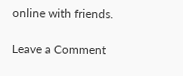online with friends.

Leave a Comment